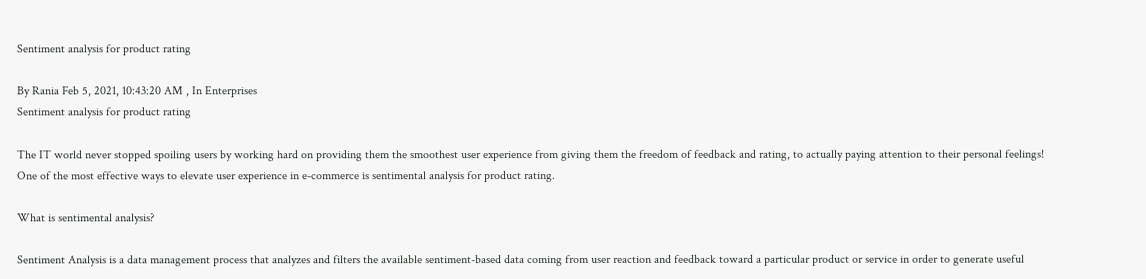Sentiment analysis for product rating

By Rania Feb 5, 2021, 10:43:20 AM , In Enterprises
Sentiment analysis for product rating

The IT world never stopped spoiling users by working hard on providing them the smoothest user experience from giving them the freedom of feedback and rating, to actually paying attention to their personal feelings!
One of the most effective ways to elevate user experience in e-commerce is sentimental analysis for product rating.

What is sentimental analysis?

Sentiment Analysis is a data management process that analyzes and filters the available sentiment-based data coming from user reaction and feedback toward a particular product or service in order to generate useful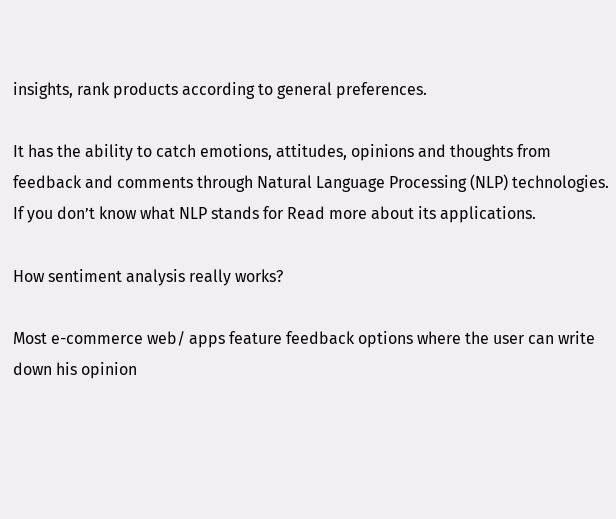insights, rank products according to general preferences.

It has the ability to catch emotions, attitudes, opinions and thoughts from feedback and comments through Natural Language Processing (NLP) technologies.
If you don’t know what NLP stands for Read more about its applications.

How sentiment analysis really works?

Most e-commerce web/ apps feature feedback options where the user can write down his opinion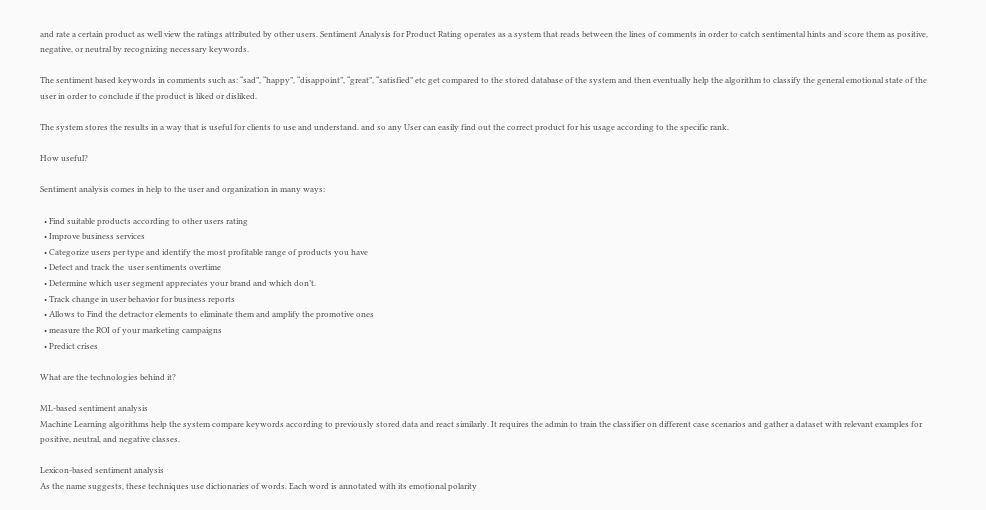and rate a certain product as well view the ratings attributed by other users. Sentiment Analysis for Product Rating operates as a system that reads between the lines of comments in order to catch sentimental hints and score them as positive, negative, or neutral by recognizing necessary keywords.

The sentiment based keywords in comments such as: “sad”, “happy”, “disappoint”, “great”, “satisfied” etc get compared to the stored database of the system and then eventually help the algorithm to classify the general emotional state of the user in order to conclude if the product is liked or disliked.

The system stores the results in a way that is useful for clients to use and understand. and so any User can easily find out the correct product for his usage according to the specific rank.

How useful?

Sentiment analysis comes in help to the user and organization in many ways:

  • Find suitable products according to other users rating
  • Improve business services
  • Categorize users per type and identify the most profitable range of products you have
  • Detect and track the  user sentiments overtime
  • Determine which user segment appreciates your brand and which don’t.
  • Track change in user behavior for business reports
  • Allows to Find the detractor elements to eliminate them and amplify the promotive ones
  • measure the ROI of your marketing campaigns
  • Predict crises

What are the technologies behind it?

ML-based sentiment analysis
Machine Learning algorithms help the system compare keywords according to previously stored data and react similarly. It requires the admin to train the classifier on different case scenarios and gather a dataset with relevant examples for positive, neutral, and negative classes.

Lexicon-based sentiment analysis
As the name suggests, these techniques use dictionaries of words. Each word is annotated with its emotional polarity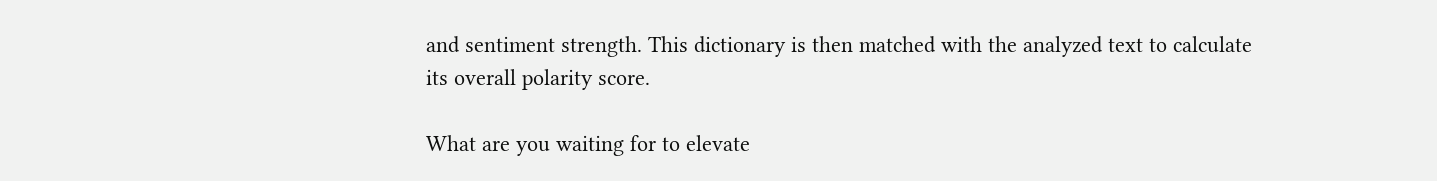and sentiment strength. This dictionary is then matched with the analyzed text to calculate its overall polarity score.

What are you waiting for to elevate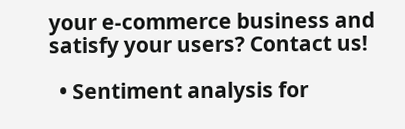your e-commerce business and satisfy your users? Contact us!

  • Sentiment analysis for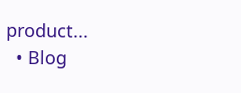product...
  • Blog